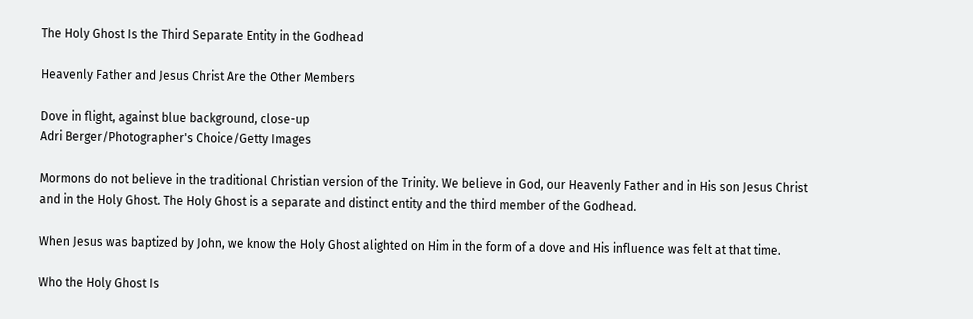The Holy Ghost Is the Third Separate Entity in the Godhead

Heavenly Father and Jesus Christ Are the Other Members

Dove in flight, against blue background, close-up
Adri Berger/Photographer's Choice/Getty Images

Mormons do not believe in the traditional Christian version of the Trinity. We believe in God, our Heavenly Father and in His son Jesus Christ and in the Holy Ghost. The Holy Ghost is a separate and distinct entity and the third member of the Godhead.

When Jesus was baptized by John, we know the Holy Ghost alighted on Him in the form of a dove and His influence was felt at that time.

Who the Holy Ghost Is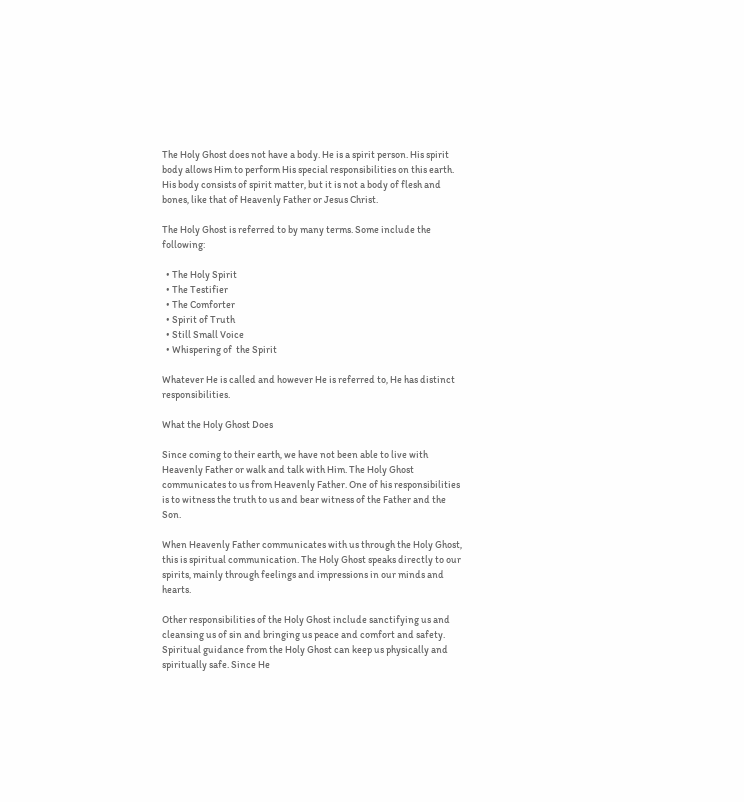The Holy Ghost does not have a body. He is a spirit person. His spirit body allows Him to perform His special responsibilities on this earth. His body consists of spirit matter, but it is not a body of flesh and bones, like that of Heavenly Father or Jesus Christ.

The Holy Ghost is referred to by many terms. Some include the following:

  • The Holy Spirit
  • The Testifier
  • The Comforter
  • Spirit of Truth
  • Still Small Voice
  • Whispering of  the Spirit

Whatever He is called and however He is referred to, He has distinct responsibilities.

What the Holy Ghost Does

Since coming to their earth, we have not been able to live with Heavenly Father or walk and talk with Him. The Holy Ghost communicates to us from Heavenly Father. One of his responsibilities is to witness the truth to us and bear witness of the Father and the Son.

When Heavenly Father communicates with us through the Holy Ghost, this is spiritual communication. The Holy Ghost speaks directly to our spirits, mainly through feelings and impressions in our minds and hearts.

Other responsibilities of the Holy Ghost include sanctifying us and cleansing us of sin and bringing us peace and comfort and safety. Spiritual guidance from the Holy Ghost can keep us physically and spiritually safe. Since He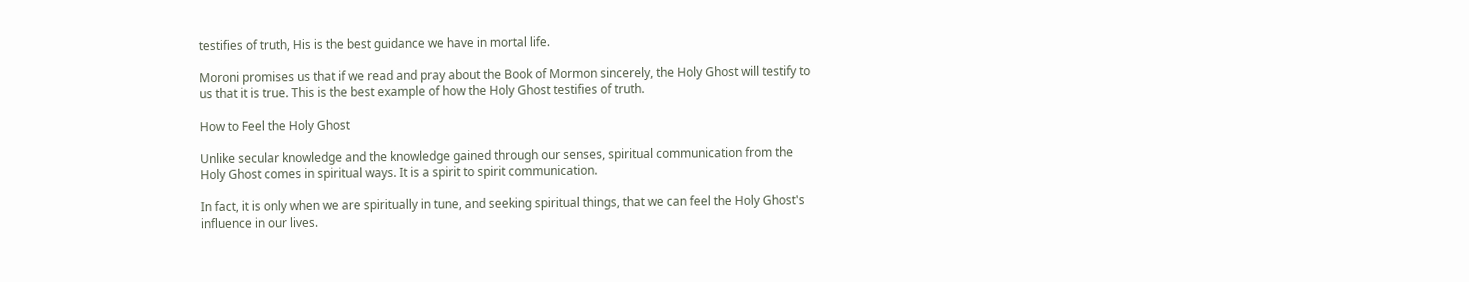testifies of truth, His is the best guidance we have in mortal life.

Moroni promises us that if we read and pray about the Book of Mormon sincerely, the Holy Ghost will testify to us that it is true. This is the best example of how the Holy Ghost testifies of truth.

How to Feel the Holy Ghost

Unlike secular knowledge and the knowledge gained through our senses, spiritual communication from the Holy Ghost comes in spiritual ways. It is a spirit to spirit communication.

In fact, it is only when we are spiritually in tune, and seeking spiritual things, that we can feel the Holy Ghost's influence in our lives.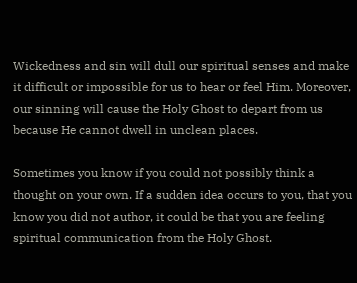Wickedness and sin will dull our spiritual senses and make it difficult or impossible for us to hear or feel Him. Moreover, our sinning will cause the Holy Ghost to depart from us because He cannot dwell in unclean places.

Sometimes you know if you could not possibly think a thought on your own. If a sudden idea occurs to you, that you know you did not author, it could be that you are feeling spiritual communication from the Holy Ghost.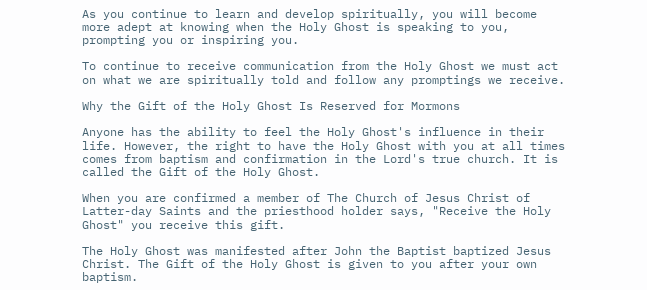As you continue to learn and develop spiritually, you will become more adept at knowing when the Holy Ghost is speaking to you, prompting you or inspiring you.

To continue to receive communication from the Holy Ghost we must act on what we are spiritually told and follow any promptings we receive.

Why the Gift of the Holy Ghost Is Reserved for Mormons

Anyone has the ability to feel the Holy Ghost's influence in their life. However, the right to have the Holy Ghost with you at all times comes from baptism and confirmation in the Lord's true church. It is called the Gift of the Holy Ghost.

When you are confirmed a member of The Church of Jesus Christ of Latter-day Saints and the priesthood holder says, "Receive the Holy Ghost" you receive this gift.

The Holy Ghost was manifested after John the Baptist baptized Jesus Christ. The Gift of the Holy Ghost is given to you after your own baptism.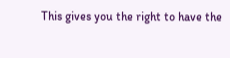This gives you the right to have the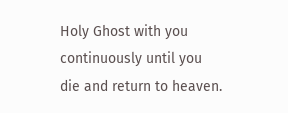Holy Ghost with you continuously until you die and return to heaven.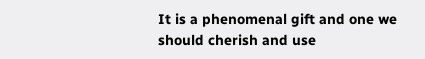It is a phenomenal gift and one we should cherish and use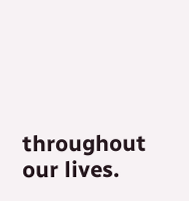throughout our lives.